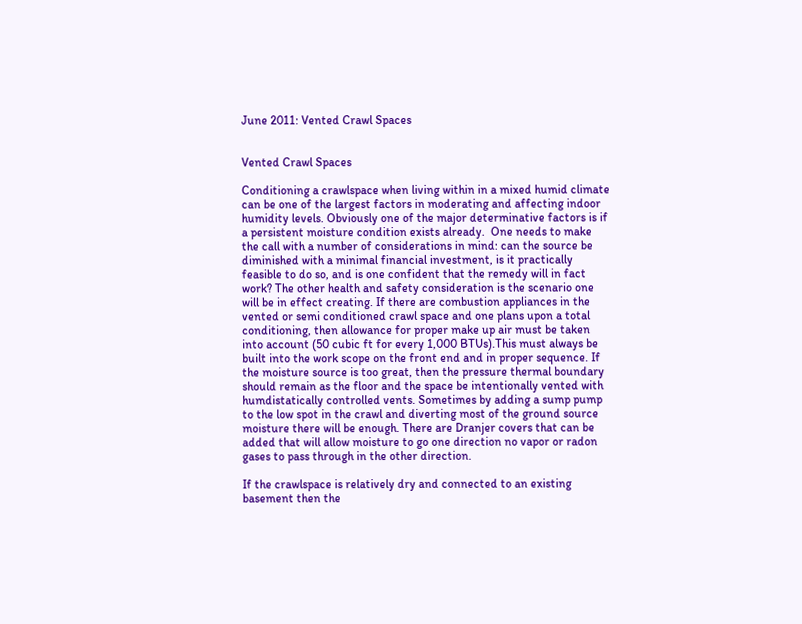June 2011: Vented Crawl Spaces


Vented Crawl Spaces

Conditioning a crawlspace when living within in a mixed humid climate can be one of the largest factors in moderating and affecting indoor humidity levels. Obviously one of the major determinative factors is if a persistent moisture condition exists already.  One needs to make the call with a number of considerations in mind: can the source be diminished with a minimal financial investment, is it practically feasible to do so, and is one confident that the remedy will in fact work? The other health and safety consideration is the scenario one will be in effect creating. If there are combustion appliances in the vented or semi conditioned crawl space and one plans upon a total conditioning, then allowance for proper make up air must be taken into account (50 cubic ft for every 1,000 BTUs).This must always be built into the work scope on the front end and in proper sequence. If the moisture source is too great, then the pressure thermal boundary should remain as the floor and the space be intentionally vented with humdistatically controlled vents. Sometimes by adding a sump pump to the low spot in the crawl and diverting most of the ground source moisture there will be enough. There are Dranjer covers that can be added that will allow moisture to go one direction no vapor or radon gases to pass through in the other direction.

If the crawlspace is relatively dry and connected to an existing basement then the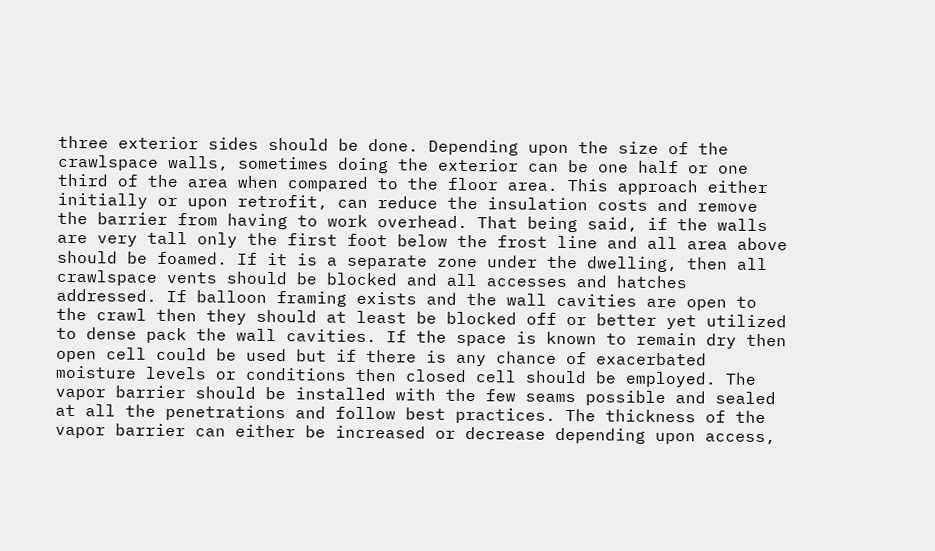three exterior sides should be done. Depending upon the size of the crawlspace walls, sometimes doing the exterior can be one half or one third of the area when compared to the floor area. This approach either initially or upon retrofit, can reduce the insulation costs and remove the barrier from having to work overhead. That being said, if the walls are very tall only the first foot below the frost line and all area above should be foamed. If it is a separate zone under the dwelling, then all crawlspace vents should be blocked and all accesses and hatches addressed. If balloon framing exists and the wall cavities are open to the crawl then they should at least be blocked off or better yet utilized to dense pack the wall cavities. If the space is known to remain dry then open cell could be used but if there is any chance of exacerbated moisture levels or conditions then closed cell should be employed. The vapor barrier should be installed with the few seams possible and sealed at all the penetrations and follow best practices. The thickness of the vapor barrier can either be increased or decrease depending upon access,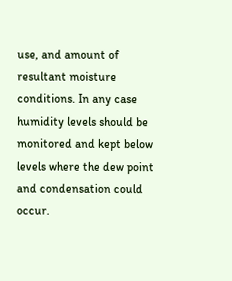use, and amount of resultant moisture conditions. In any case humidity levels should be monitored and kept below levels where the dew point and condensation could occur.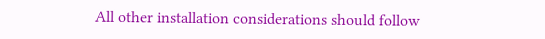All other installation considerations should follow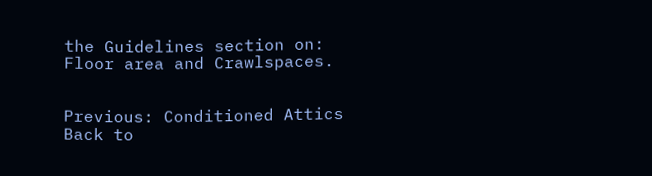the Guidelines section on: Floor area and Crawlspaces.


Previous: Conditioned Attics                       Back to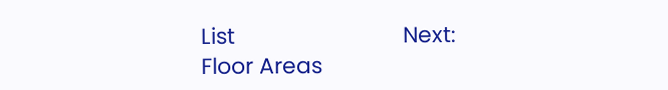List                            Next: Floor Areas